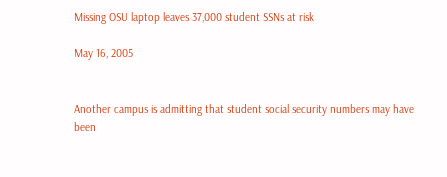Missing OSU laptop leaves 37,000 student SSNs at risk

May 16, 2005


Another campus is admitting that student social security numbers may have been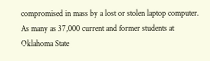compromised in mass by a lost or stolen laptop computer. As many as 37,000 current and former students at Oklahoma State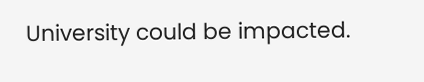University could be impacted.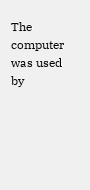The computer was used by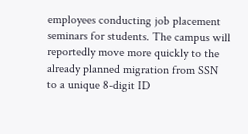employees conducting job placement seminars for students. The campus will reportedly move more quickly to the already planned migration from SSN to a unique 8-digit ID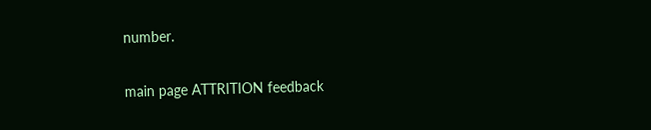number.

main page ATTRITION feedback